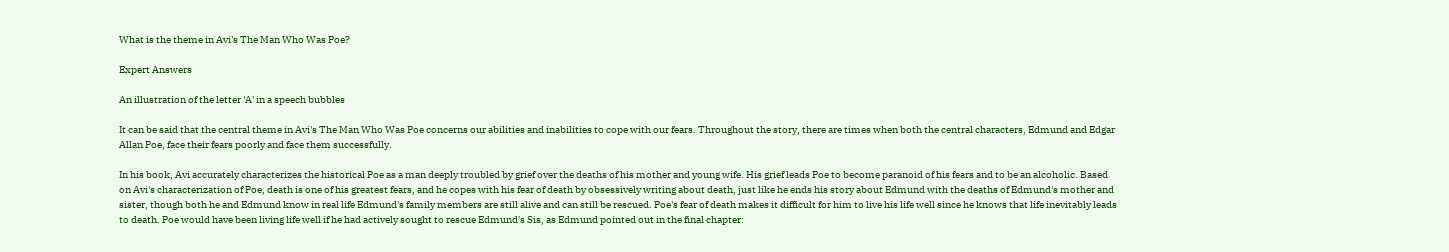What is the theme in Avi's The Man Who Was Poe?

Expert Answers

An illustration of the letter 'A' in a speech bubbles

It can be said that the central theme in Avi's The Man Who Was Poe concerns our abilities and inabilities to cope with our fears. Throughout the story, there are times when both the central characters, Edmund and Edgar Allan Poe, face their fears poorly and face them successfully.

In his book, Avi accurately characterizes the historical Poe as a man deeply troubled by grief over the deaths of his mother and young wife. His grief leads Poe to become paranoid of his fears and to be an alcoholic. Based on Avi's characterization of Poe, death is one of his greatest fears, and he copes with his fear of death by obsessively writing about death, just like he ends his story about Edmund with the deaths of Edmund's mother and sister, though both he and Edmund know in real life Edmund's family members are still alive and can still be rescued. Poe's fear of death makes it difficult for him to live his life well since he knows that life inevitably leads to death. Poe would have been living life well if he had actively sought to rescue Edmund's Sis, as Edmund pointed out in the final chapter: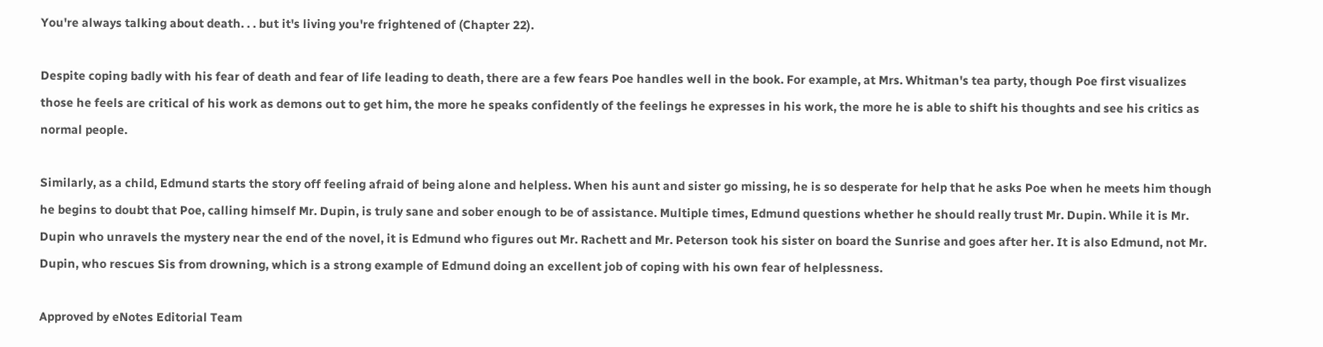You're always talking about death. . . but it's living you're frightened of (Chapter 22).

Despite coping badly with his fear of death and fear of life leading to death, there are a few fears Poe handles well in the book. For example, at Mrs. Whitman's tea party, though Poe first visualizes those he feels are critical of his work as demons out to get him, the more he speaks confidently of the feelings he expresses in his work, the more he is able to shift his thoughts and see his critics as normal people.

Similarly, as a child, Edmund starts the story off feeling afraid of being alone and helpless. When his aunt and sister go missing, he is so desperate for help that he asks Poe when he meets him though he begins to doubt that Poe, calling himself Mr. Dupin, is truly sane and sober enough to be of assistance. Multiple times, Edmund questions whether he should really trust Mr. Dupin. While it is Mr. Dupin who unravels the mystery near the end of the novel, it is Edmund who figures out Mr. Rachett and Mr. Peterson took his sister on board the Sunrise and goes after her. It is also Edmund, not Mr. Dupin, who rescues Sis from drowning, which is a strong example of Edmund doing an excellent job of coping with his own fear of helplessness.

Approved by eNotes Editorial Team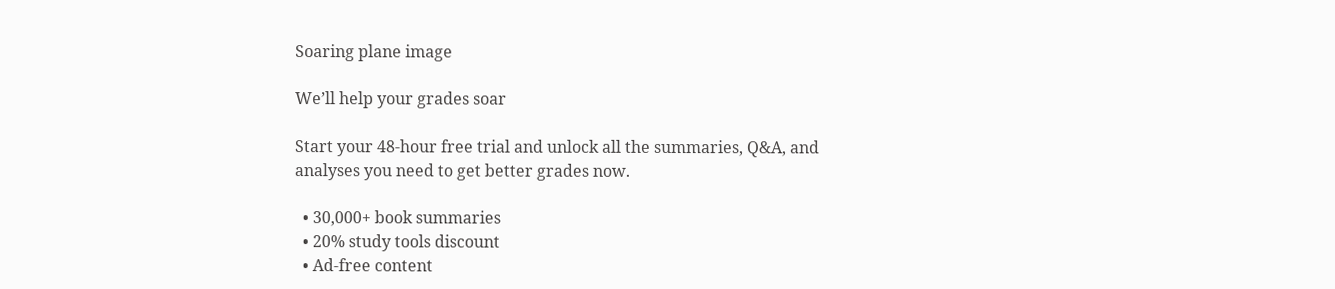Soaring plane image

We’ll help your grades soar

Start your 48-hour free trial and unlock all the summaries, Q&A, and analyses you need to get better grades now.

  • 30,000+ book summaries
  • 20% study tools discount
  • Ad-free content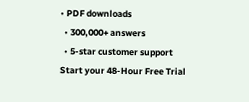• PDF downloads
  • 300,000+ answers
  • 5-star customer support
Start your 48-Hour Free Trial